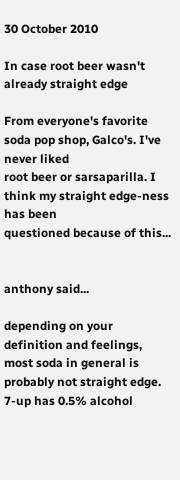30 October 2010

In case root beer wasn't already straight edge

From everyone's favorite soda pop shop, Galco's. I've never liked
root beer or sarsaparilla. I think my straight edge-ness has been
questioned because of this...


anthony said...

depending on your definition and feelings, most soda in general is probably not straight edge. 7-up has 0.5% alcohol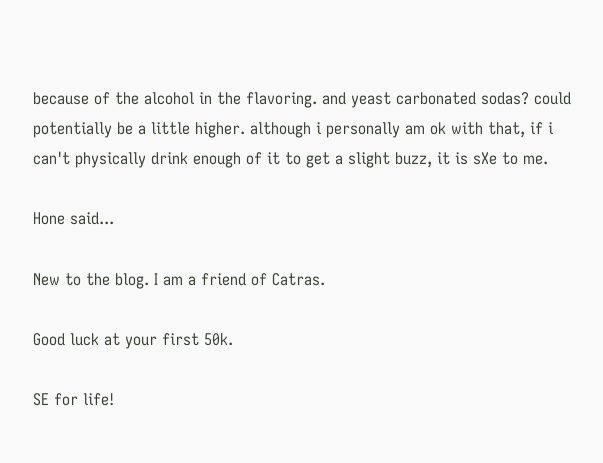because of the alcohol in the flavoring. and yeast carbonated sodas? could potentially be a little higher. although i personally am ok with that, if i can't physically drink enough of it to get a slight buzz, it is sXe to me.

Hone said...

New to the blog. I am a friend of Catras.

Good luck at your first 50k.

SE for life!